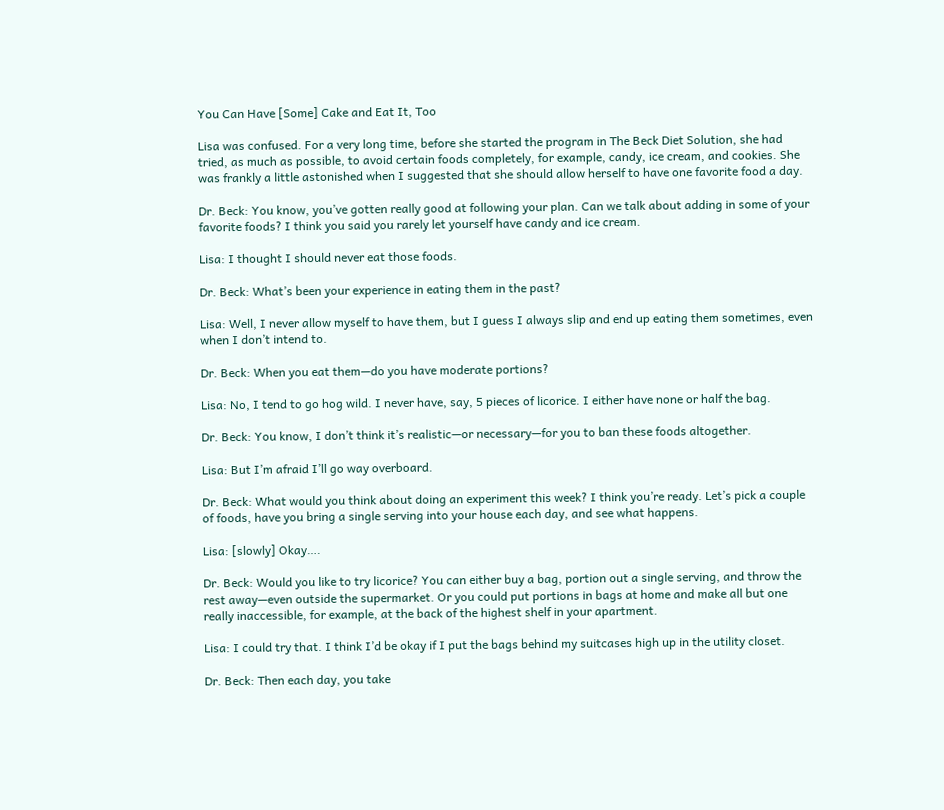You Can Have [Some] Cake and Eat It, Too

Lisa was confused. For a very long time, before she started the program in The Beck Diet Solution, she had tried, as much as possible, to avoid certain foods completely, for example, candy, ice cream, and cookies. She was frankly a little astonished when I suggested that she should allow herself to have one favorite food a day.

Dr. Beck: You know, you’ve gotten really good at following your plan. Can we talk about adding in some of your favorite foods? I think you said you rarely let yourself have candy and ice cream.

Lisa: I thought I should never eat those foods.

Dr. Beck: What’s been your experience in eating them in the past?

Lisa: Well, I never allow myself to have them, but I guess I always slip and end up eating them sometimes, even when I don’t intend to.

Dr. Beck: When you eat them—do you have moderate portions?

Lisa: No, I tend to go hog wild. I never have, say, 5 pieces of licorice. I either have none or half the bag.

Dr. Beck: You know, I don’t think it’s realistic—or necessary—for you to ban these foods altogether.

Lisa: But I’m afraid I’ll go way overboard.

Dr. Beck: What would you think about doing an experiment this week? I think you’re ready. Let’s pick a couple of foods, have you bring a single serving into your house each day, and see what happens.

Lisa: [slowly] Okay….

Dr. Beck: Would you like to try licorice? You can either buy a bag, portion out a single serving, and throw the rest away—even outside the supermarket. Or you could put portions in bags at home and make all but one really inaccessible, for example, at the back of the highest shelf in your apartment.

Lisa: I could try that. I think I’d be okay if I put the bags behind my suitcases high up in the utility closet.

Dr. Beck: Then each day, you take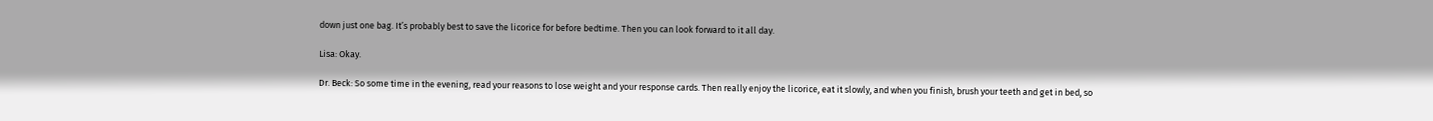down just one bag. It’s probably best to save the licorice for before bedtime. Then you can look forward to it all day.

Lisa: Okay.

Dr. Beck: So some time in the evening, read your reasons to lose weight and your response cards. Then really enjoy the licorice, eat it slowly, and when you finish, brush your teeth and get in bed, so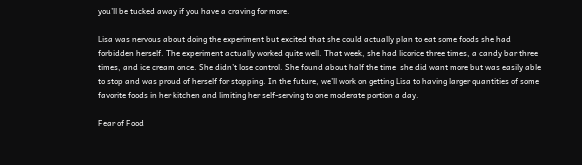you’ll be tucked away if you have a craving for more.

Lisa was nervous about doing the experiment but excited that she could actually plan to eat some foods she had forbidden herself. The experiment actually worked quite well. That week, she had licorice three times, a candy bar three times, and ice cream once. She didn’t lose control. She found about half the time  she did want more but was easily able to stop and was proud of herself for stopping. In the future, we’ll work on getting Lisa to having larger quantities of some favorite foods in her kitchen and limiting her self-serving to one moderate portion a day.

Fear of Food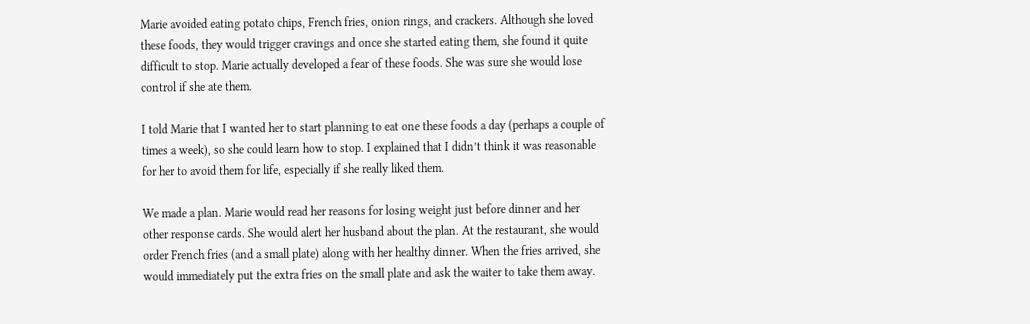Marie avoided eating potato chips, French fries, onion rings, and crackers. Although she loved these foods, they would trigger cravings and once she started eating them, she found it quite difficult to stop. Marie actually developed a fear of these foods. She was sure she would lose control if she ate them.

I told Marie that I wanted her to start planning to eat one these foods a day (perhaps a couple of times a week), so she could learn how to stop. I explained that I didn’t think it was reasonable for her to avoid them for life, especially if she really liked them.

We made a plan. Marie would read her reasons for losing weight just before dinner and her other response cards. She would alert her husband about the plan. At the restaurant, she would order French fries (and a small plate) along with her healthy dinner. When the fries arrived, she would immediately put the extra fries on the small plate and ask the waiter to take them away.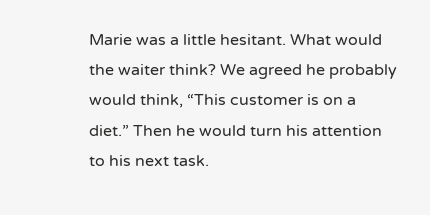Marie was a little hesitant. What would the waiter think? We agreed he probably would think, “This customer is on a diet.” Then he would turn his attention to his next task.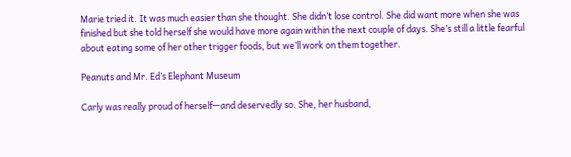Marie tried it. It was much easier than she thought. She didn’t lose control. She did want more when she was finished but she told herself she would have more again within the next couple of days. She’s still a little fearful about eating some of her other trigger foods, but we’ll work on them together.

Peanuts and Mr. Ed’s Elephant Museum

Carly was really proud of herself—and deservedly so. She, her husband,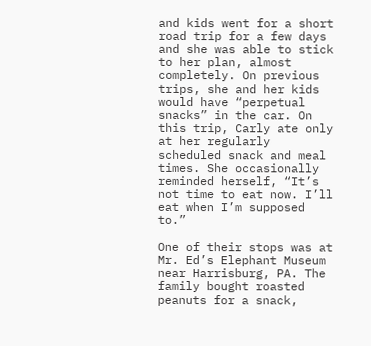and kids went for a short road trip for a few days and she was able to stick to her plan, almost completely. On previous trips, she and her kids would have “perpetual snacks” in the car. On this trip, Carly ate only at her regularly scheduled snack and meal times. She occasionally reminded herself, “It’s not time to eat now. I’ll eat when I’m supposed to.”

One of their stops was at Mr. Ed’s Elephant Museum near Harrisburg, PA. The family bought roasted peanuts for a snack,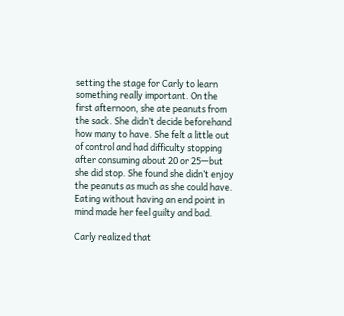setting the stage for Carly to learn something really important. On the first afternoon, she ate peanuts from the sack. She didn’t decide beforehand how many to have. She felt a little out of control and had difficulty stopping after consuming about 20 or 25—but she did stop. She found she didn’t enjoy the peanuts as much as she could have. Eating without having an end point in mind made her feel guilty and bad.

Carly realized that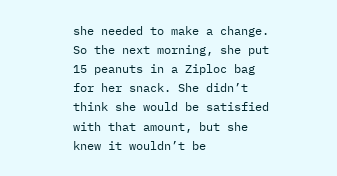she needed to make a change. So the next morning, she put 15 peanuts in a Ziploc bag for her snack. She didn’t think she would be satisfied with that amount, but she knew it wouldn’t be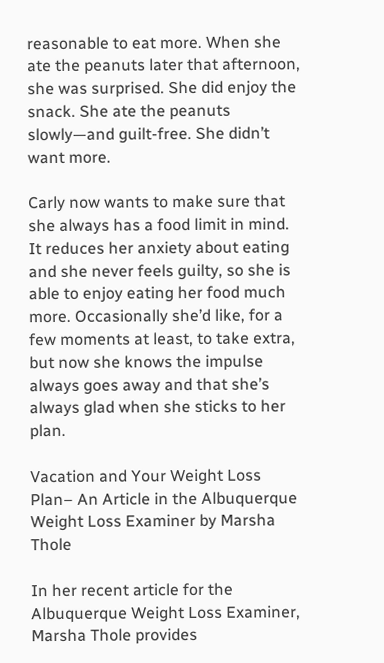reasonable to eat more. When she ate the peanuts later that afternoon, she was surprised. She did enjoy the snack. She ate the peanuts slowly—and guilt-free. She didn’t want more.

Carly now wants to make sure that she always has a food limit in mind. It reduces her anxiety about eating and she never feels guilty, so she is able to enjoy eating her food much more. Occasionally she’d like, for a few moments at least, to take extra, but now she knows the impulse always goes away and that she’s always glad when she sticks to her plan.

Vacation and Your Weight Loss Plan– An Article in the Albuquerque Weight Loss Examiner by Marsha Thole

In her recent article for the Albuquerque Weight Loss Examiner, Marsha Thole provides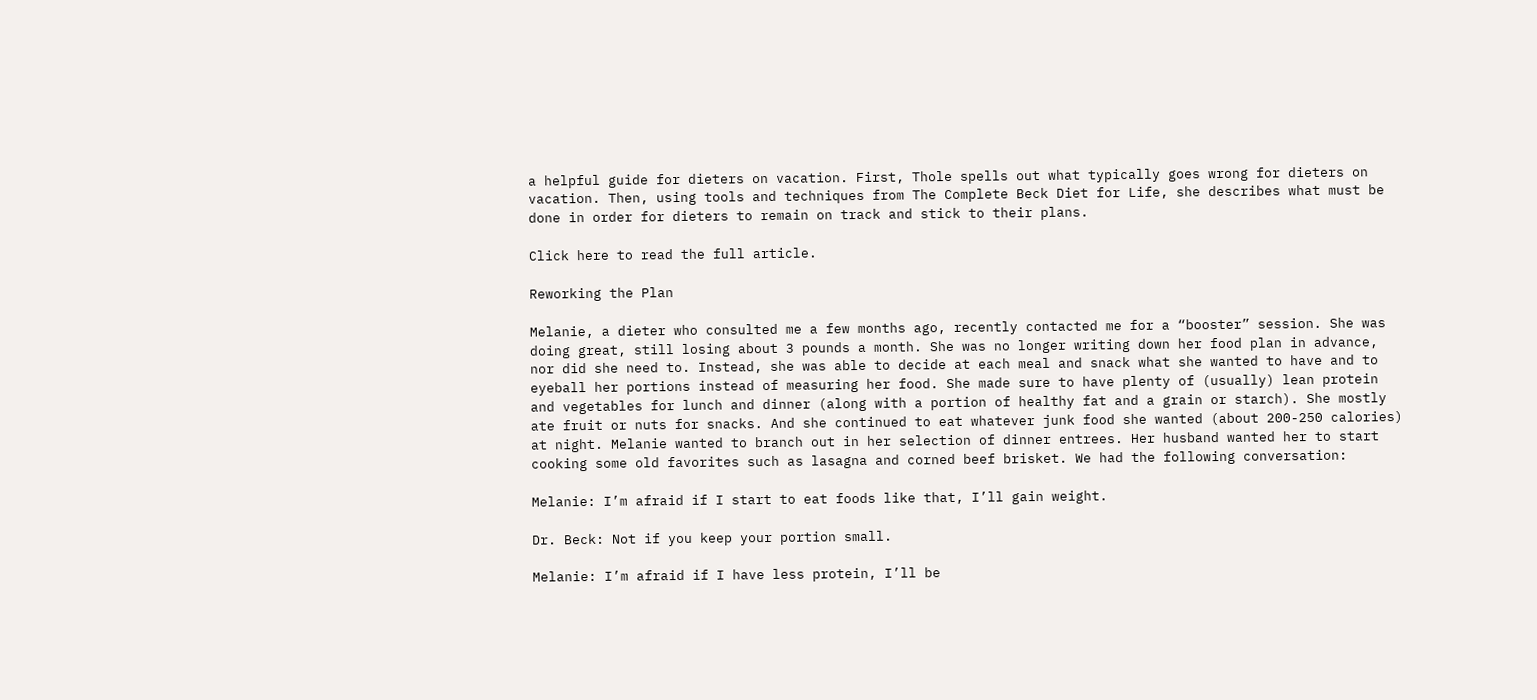a helpful guide for dieters on vacation. First, Thole spells out what typically goes wrong for dieters on vacation. Then, using tools and techniques from The Complete Beck Diet for Life, she describes what must be done in order for dieters to remain on track and stick to their plans.

Click here to read the full article.

Reworking the Plan

Melanie, a dieter who consulted me a few months ago, recently contacted me for a “booster” session. She was doing great, still losing about 3 pounds a month. She was no longer writing down her food plan in advance, nor did she need to. Instead, she was able to decide at each meal and snack what she wanted to have and to eyeball her portions instead of measuring her food. She made sure to have plenty of (usually) lean protein and vegetables for lunch and dinner (along with a portion of healthy fat and a grain or starch). She mostly ate fruit or nuts for snacks. And she continued to eat whatever junk food she wanted (about 200-250 calories) at night. Melanie wanted to branch out in her selection of dinner entrees. Her husband wanted her to start cooking some old favorites such as lasagna and corned beef brisket. We had the following conversation:

Melanie: I’m afraid if I start to eat foods like that, I’ll gain weight.

Dr. Beck: Not if you keep your portion small.

Melanie: I’m afraid if I have less protein, I’ll be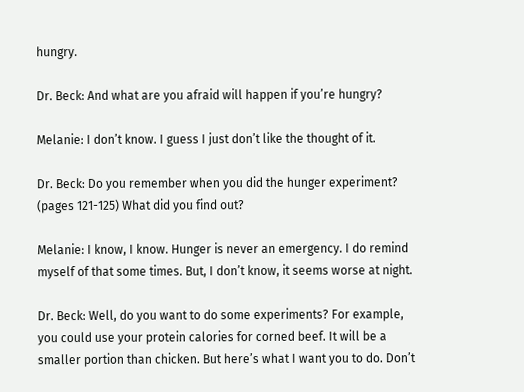hungry.

Dr. Beck: And what are you afraid will happen if you’re hungry?

Melanie: I don’t know. I guess I just don’t like the thought of it.

Dr. Beck: Do you remember when you did the hunger experiment? (pages 121-125) What did you find out?

Melanie: I know, I know. Hunger is never an emergency. I do remind myself of that some times. But, I don’t know, it seems worse at night.

Dr. Beck: Well, do you want to do some experiments? For example, you could use your protein calories for corned beef. It will be a smaller portion than chicken. But here’s what I want you to do. Don’t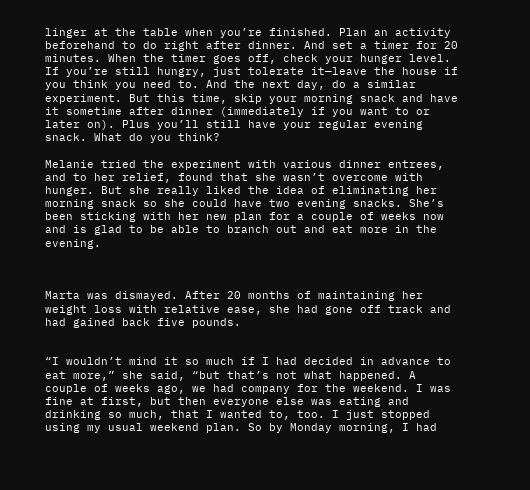linger at the table when you’re finished. Plan an activity beforehand to do right after dinner. And set a timer for 20 minutes. When the timer goes off, check your hunger level. If you’re still hungry, just tolerate it—leave the house if you think you need to. And the next day, do a similar experiment. But this time, skip your morning snack and have it sometime after dinner (immediately if you want to or later on). Plus you’ll still have your regular evening snack. What do you think?

Melanie tried the experiment with various dinner entrees, and to her relief, found that she wasn’t overcome with hunger. But she really liked the idea of eliminating her morning snack so she could have two evening snacks. She’s been sticking with her new plan for a couple of weeks now and is glad to be able to branch out and eat more in the evening.



Marta was dismayed. After 20 months of maintaining her weight loss with relative ease, she had gone off track and had gained back five pounds.


“I wouldn’t mind it so much if I had decided in advance to eat more,” she said, “but that’s not what happened. A couple of weeks ago, we had company for the weekend. I was fine at first, but then everyone else was eating and drinking so much, that I wanted to, too. I just stopped using my usual weekend plan. So by Monday morning, I had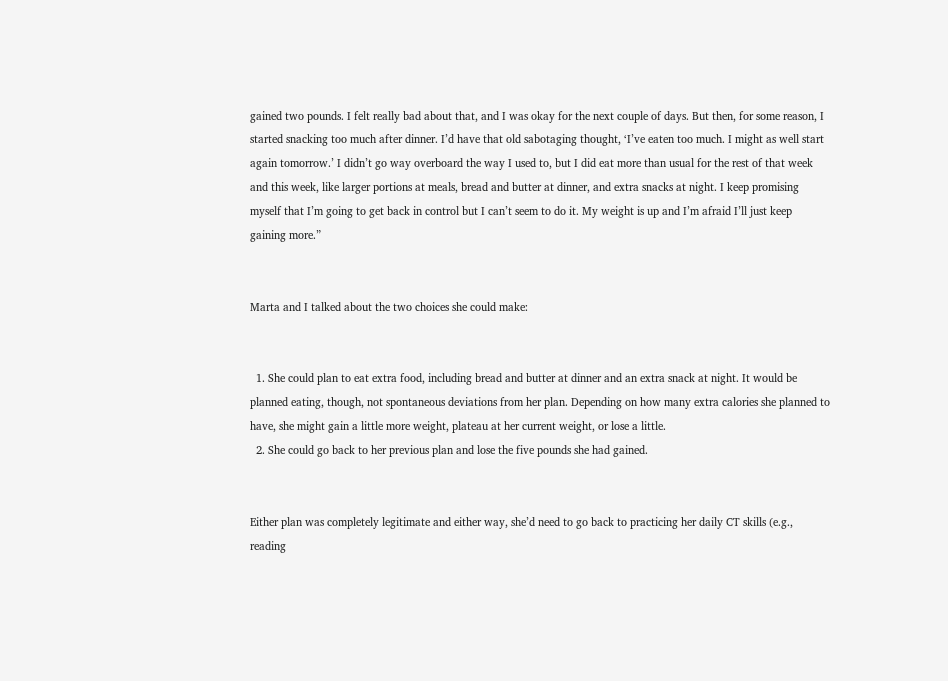gained two pounds. I felt really bad about that, and I was okay for the next couple of days. But then, for some reason, I started snacking too much after dinner. I’d have that old sabotaging thought, ‘I’ve eaten too much. I might as well start again tomorrow.’ I didn’t go way overboard the way I used to, but I did eat more than usual for the rest of that week and this week, like larger portions at meals, bread and butter at dinner, and extra snacks at night. I keep promising myself that I’m going to get back in control but I can’t seem to do it. My weight is up and I’m afraid I’ll just keep gaining more.”


Marta and I talked about the two choices she could make:


  1. She could plan to eat extra food, including bread and butter at dinner and an extra snack at night. It would be planned eating, though, not spontaneous deviations from her plan. Depending on how many extra calories she planned to have, she might gain a little more weight, plateau at her current weight, or lose a little.
  2. She could go back to her previous plan and lose the five pounds she had gained.


Either plan was completely legitimate and either way, she’d need to go back to practicing her daily CT skills (e.g., reading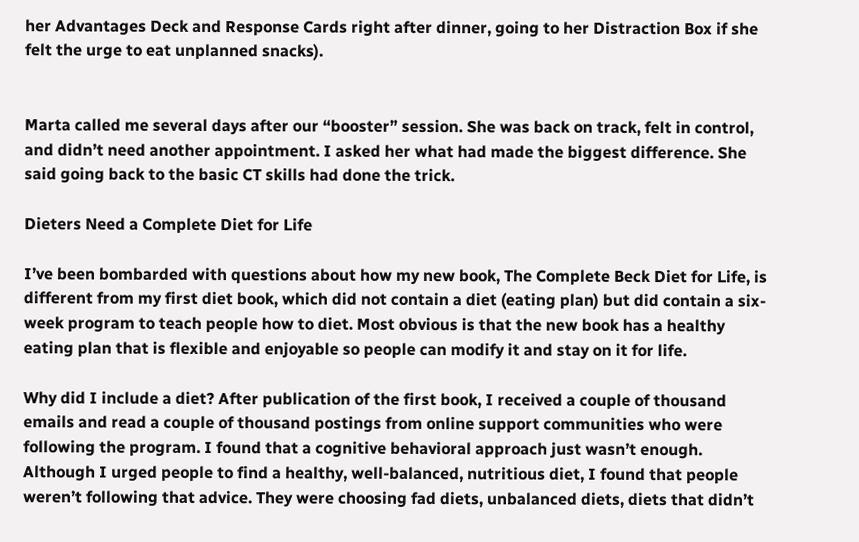her Advantages Deck and Response Cards right after dinner, going to her Distraction Box if she felt the urge to eat unplanned snacks).


Marta called me several days after our “booster” session. She was back on track, felt in control, and didn’t need another appointment. I asked her what had made the biggest difference. She said going back to the basic CT skills had done the trick.

Dieters Need a Complete Diet for Life

I’ve been bombarded with questions about how my new book, The Complete Beck Diet for Life, is different from my first diet book, which did not contain a diet (eating plan) but did contain a six-week program to teach people how to diet. Most obvious is that the new book has a healthy eating plan that is flexible and enjoyable so people can modify it and stay on it for life.

Why did I include a diet? After publication of the first book, I received a couple of thousand emails and read a couple of thousand postings from online support communities who were following the program. I found that a cognitive behavioral approach just wasn’t enough. Although I urged people to find a healthy, well-balanced, nutritious diet, I found that people weren’t following that advice. They were choosing fad diets, unbalanced diets, diets that didn’t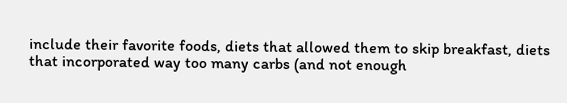include their favorite foods, diets that allowed them to skip breakfast, diets that incorporated way too many carbs (and not enough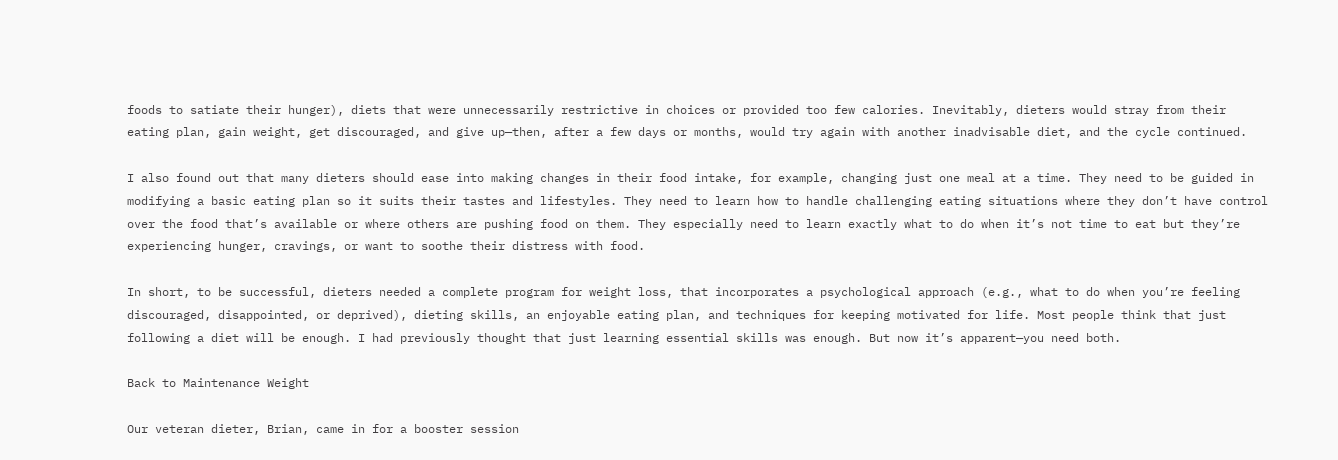foods to satiate their hunger), diets that were unnecessarily restrictive in choices or provided too few calories. Inevitably, dieters would stray from their eating plan, gain weight, get discouraged, and give up—then, after a few days or months, would try again with another inadvisable diet, and the cycle continued.

I also found out that many dieters should ease into making changes in their food intake, for example, changing just one meal at a time. They need to be guided in modifying a basic eating plan so it suits their tastes and lifestyles. They need to learn how to handle challenging eating situations where they don’t have control over the food that’s available or where others are pushing food on them. They especially need to learn exactly what to do when it’s not time to eat but they’re experiencing hunger, cravings, or want to soothe their distress with food.

In short, to be successful, dieters needed a complete program for weight loss, that incorporates a psychological approach (e.g., what to do when you’re feeling discouraged, disappointed, or deprived), dieting skills, an enjoyable eating plan, and techniques for keeping motivated for life. Most people think that just following a diet will be enough. I had previously thought that just learning essential skills was enough. But now it’s apparent—you need both.

Back to Maintenance Weight

Our veteran dieter, Brian, came in for a booster session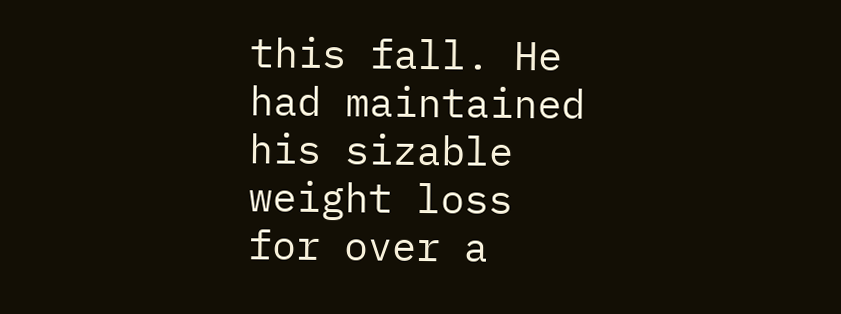this fall. He had maintained his sizable weight loss for over a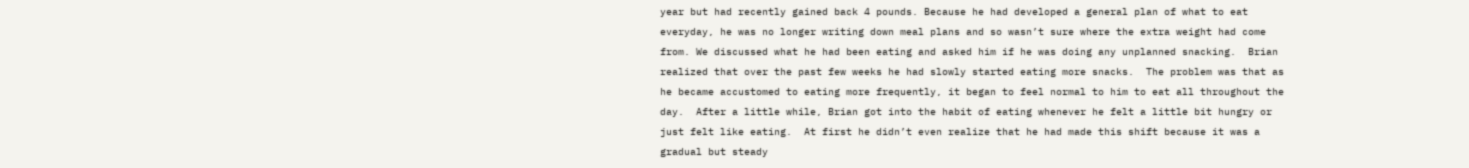year but had recently gained back 4 pounds. Because he had developed a general plan of what to eat everyday, he was no longer writing down meal plans and so wasn’t sure where the extra weight had come from. We discussed what he had been eating and asked him if he was doing any unplanned snacking.  Brian realized that over the past few weeks he had slowly started eating more snacks.  The problem was that as he became accustomed to eating more frequently, it began to feel normal to him to eat all throughout the day.  After a little while, Brian got into the habit of eating whenever he felt a little bit hungry or just felt like eating.  At first he didn’t even realize that he had made this shift because it was a gradual but steady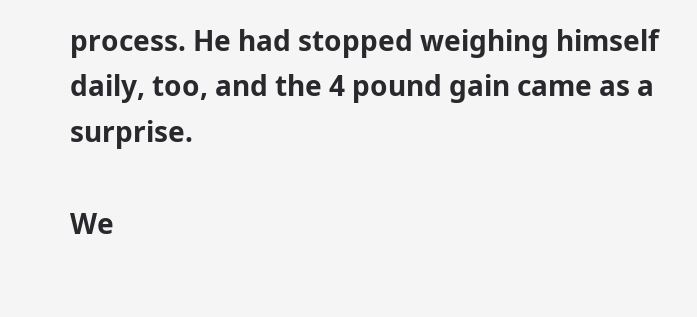process. He had stopped weighing himself daily, too, and the 4 pound gain came as a surprise.

We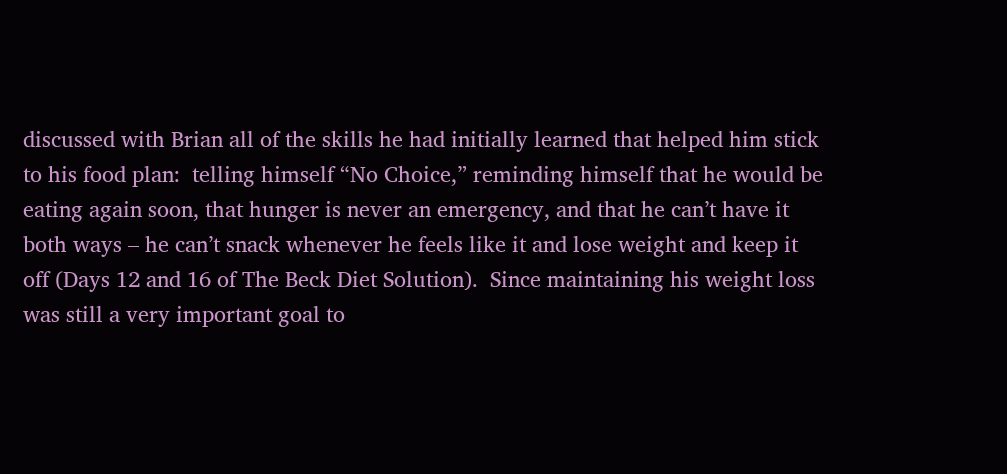discussed with Brian all of the skills he had initially learned that helped him stick to his food plan:  telling himself “No Choice,” reminding himself that he would be eating again soon, that hunger is never an emergency, and that he can’t have it both ways – he can’t snack whenever he feels like it and lose weight and keep it off (Days 12 and 16 of The Beck Diet Solution).  Since maintaining his weight loss was still a very important goal to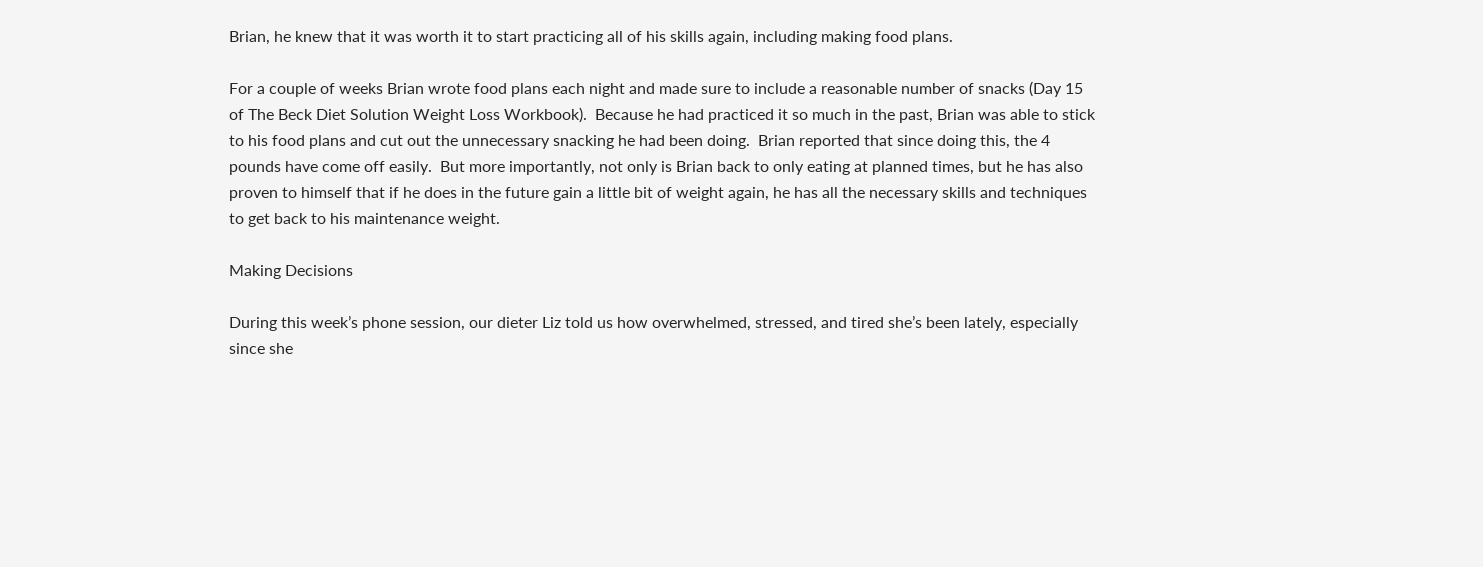Brian, he knew that it was worth it to start practicing all of his skills again, including making food plans.

For a couple of weeks Brian wrote food plans each night and made sure to include a reasonable number of snacks (Day 15 of The Beck Diet Solution Weight Loss Workbook).  Because he had practiced it so much in the past, Brian was able to stick to his food plans and cut out the unnecessary snacking he had been doing.  Brian reported that since doing this, the 4 pounds have come off easily.  But more importantly, not only is Brian back to only eating at planned times, but he has also proven to himself that if he does in the future gain a little bit of weight again, he has all the necessary skills and techniques to get back to his maintenance weight.

Making Decisions

During this week’s phone session, our dieter Liz told us how overwhelmed, stressed, and tired she’s been lately, especially since she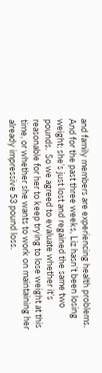and family members are experiencing health problems.  And for the past three weeks, Liz hasn’t been losing weight; she’s just lost and regained the same two pounds.  So we agreed to evaluate whether it’s reasonable for her to keep trying to lose weight at this time, or whether she wants to work on maintaining her already impressive 53 pound loss.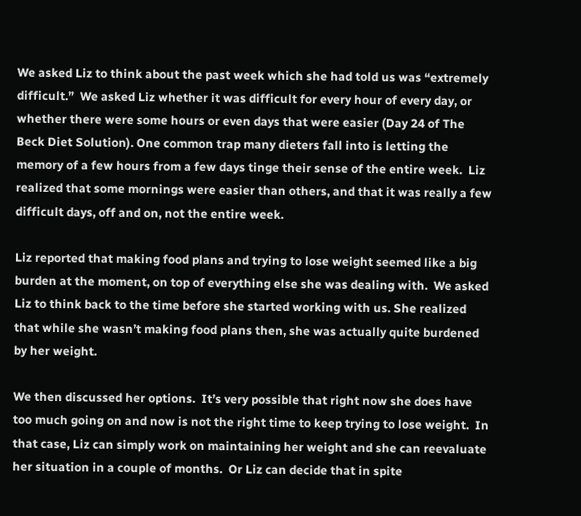We asked Liz to think about the past week which she had told us was “extremely difficult.”  We asked Liz whether it was difficult for every hour of every day, or whether there were some hours or even days that were easier (Day 24 of The Beck Diet Solution). One common trap many dieters fall into is letting the memory of a few hours from a few days tinge their sense of the entire week.  Liz realized that some mornings were easier than others, and that it was really a few difficult days, off and on, not the entire week.

Liz reported that making food plans and trying to lose weight seemed like a big burden at the moment, on top of everything else she was dealing with.  We asked Liz to think back to the time before she started working with us. She realized that while she wasn’t making food plans then, she was actually quite burdened by her weight.

We then discussed her options.  It’s very possible that right now she does have too much going on and now is not the right time to keep trying to lose weight.  In that case, Liz can simply work on maintaining her weight and she can reevaluate her situation in a couple of months.  Or Liz can decide that in spite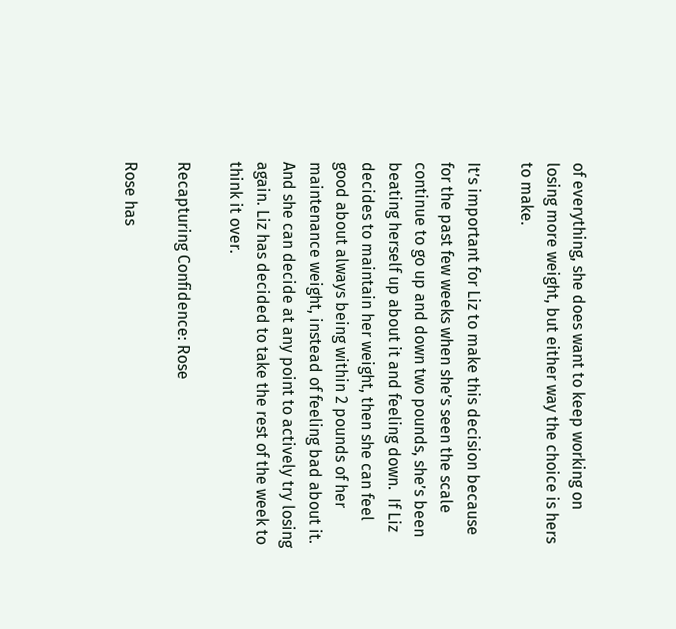of everything, she does want to keep working on losing more weight, but either way the choice is hers to make.

It’s important for Liz to make this decision because for the past few weeks when she’s seen the scale continue to go up and down two pounds, she’s been beating herself up about it and feeling down.  If Liz decides to maintain her weight, then she can feel good about always being within 2 pounds of her maintenance weight, instead of feeling bad about it.  And she can decide at any point to actively try losing again. Liz has decided to take the rest of the week to think it over.

Recapturing Confidence: Rose

Rose has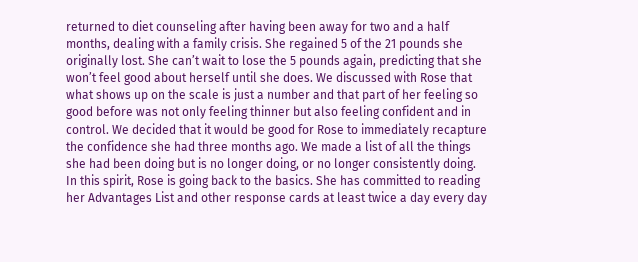returned to diet counseling after having been away for two and a half months, dealing with a family crisis. She regained 5 of the 21 pounds she originally lost. She can’t wait to lose the 5 pounds again, predicting that she won’t feel good about herself until she does. We discussed with Rose that what shows up on the scale is just a number and that part of her feeling so good before was not only feeling thinner but also feeling confident and in control. We decided that it would be good for Rose to immediately recapture the confidence she had three months ago. We made a list of all the things she had been doing but is no longer doing, or no longer consistently doing.  In this spirit, Rose is going back to the basics. She has committed to reading her Advantages List and other response cards at least twice a day every day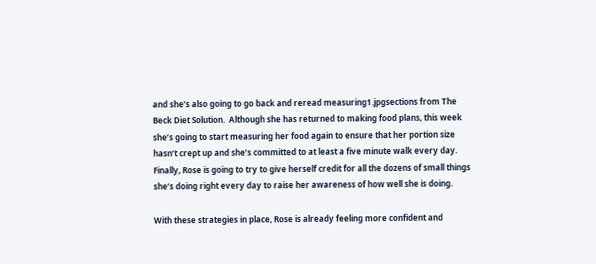and she’s also going to go back and reread measuring1.jpgsections from The Beck Diet Solution.  Although she has returned to making food plans, this week she’s going to start measuring her food again to ensure that her portion size hasn’t crept up and she’s committed to at least a five minute walk every day.  Finally, Rose is going to try to give herself credit for all the dozens of small things she’s doing right every day to raise her awareness of how well she is doing.

With these strategies in place, Rose is already feeling more confident and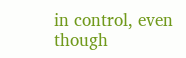in control, even though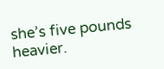she’s five pounds heavier.